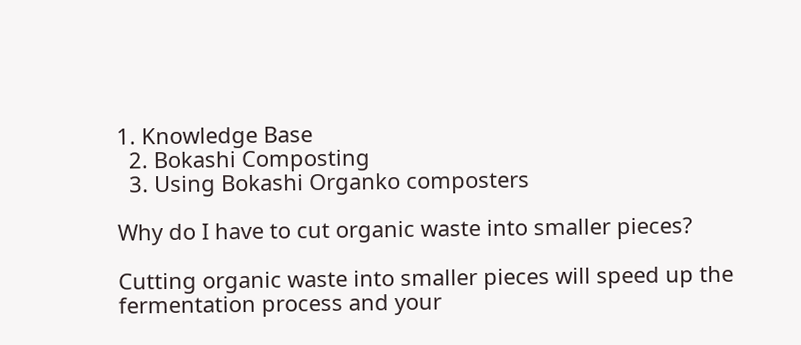1. Knowledge Base
  2. Bokashi Composting
  3. Using Bokashi Organko composters

Why do I have to cut organic waste into smaller pieces?

Cutting organic waste into smaller pieces will speed up the fermentation process and your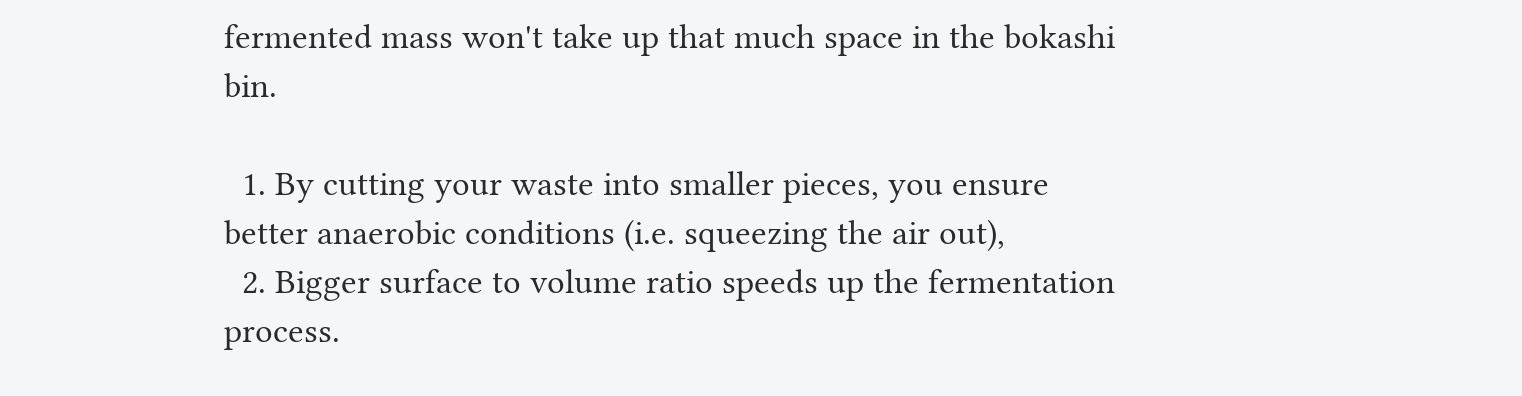fermented mass won't take up that much space in the bokashi bin.

  1. By cutting your waste into smaller pieces, you ensure better anaerobic conditions (i.e. squeezing the air out),
  2. Bigger surface to volume ratio speeds up the fermentation process.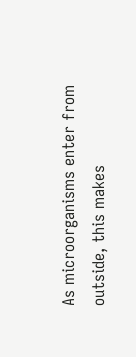As microorganisms enter from outside, this makes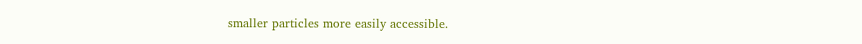smaller particles more easily accessible.